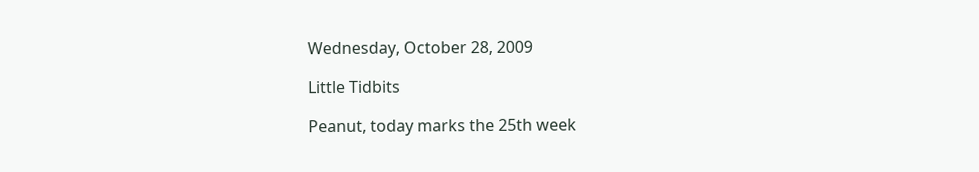Wednesday, October 28, 2009

Little Tidbits

Peanut, today marks the 25th week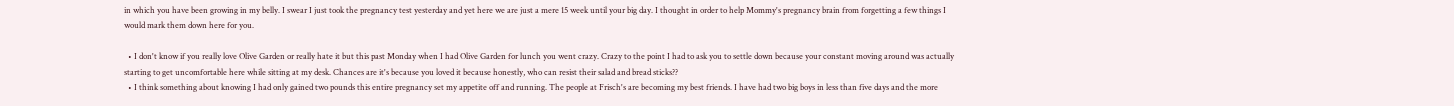in which you have been growing in my belly. I swear I just took the pregnancy test yesterday and yet here we are just a mere 15 week until your big day. I thought in order to help Mommy's pregnancy brain from forgetting a few things I would mark them down here for you.

  • I don't know if you really love Olive Garden or really hate it but this past Monday when I had Olive Garden for lunch you went crazy. Crazy to the point I had to ask you to settle down because your constant moving around was actually starting to get uncomfortable here while sitting at my desk. Chances are it's because you loved it because honestly, who can resist their salad and bread sticks??
  • I think something about knowing I had only gained two pounds this entire pregnancy set my appetite off and running. The people at Frisch's are becoming my best friends. I have had two big boys in less than five days and the more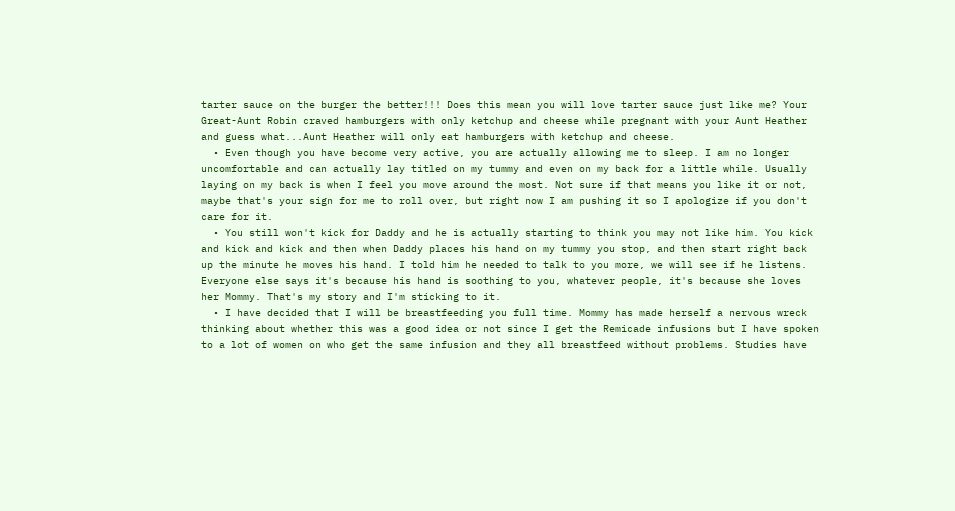tarter sauce on the burger the better!!! Does this mean you will love tarter sauce just like me? Your Great-Aunt Robin craved hamburgers with only ketchup and cheese while pregnant with your Aunt Heather and guess what...Aunt Heather will only eat hamburgers with ketchup and cheese.
  • Even though you have become very active, you are actually allowing me to sleep. I am no longer uncomfortable and can actually lay titled on my tummy and even on my back for a little while. Usually laying on my back is when I feel you move around the most. Not sure if that means you like it or not, maybe that's your sign for me to roll over, but right now I am pushing it so I apologize if you don't care for it.
  • You still won't kick for Daddy and he is actually starting to think you may not like him. You kick and kick and kick and then when Daddy places his hand on my tummy you stop, and then start right back up the minute he moves his hand. I told him he needed to talk to you more, we will see if he listens. Everyone else says it's because his hand is soothing to you, whatever people, it's because she loves her Mommy. That's my story and I'm sticking to it.
  • I have decided that I will be breastfeeding you full time. Mommy has made herself a nervous wreck thinking about whether this was a good idea or not since I get the Remicade infusions but I have spoken to a lot of women on who get the same infusion and they all breastfeed without problems. Studies have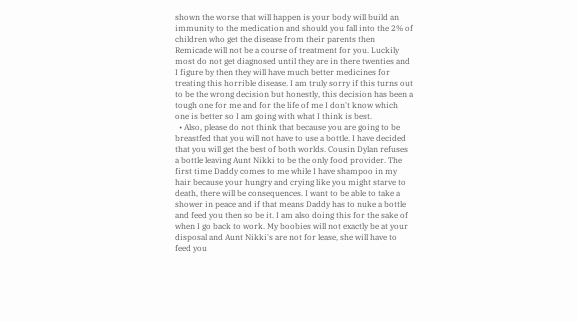shown the worse that will happen is your body will build an immunity to the medication and should you fall into the 2% of children who get the disease from their parents then Remicade will not be a course of treatment for you. Luckily most do not get diagnosed until they are in there twenties and I figure by then they will have much better medicines for treating this horrible disease. I am truly sorry if this turns out to be the wrong decision but honestly, this decision has been a tough one for me and for the life of me I don't know which one is better so I am going with what I think is best.
  • Also, please do not think that because you are going to be breastfed that you will not have to use a bottle. I have decided that you will get the best of both worlds. Cousin Dylan refuses a bottle leaving Aunt Nikki to be the only food provider. The first time Daddy comes to me while I have shampoo in my hair because your hungry and crying like you might starve to death, there will be consequences. I want to be able to take a shower in peace and if that means Daddy has to nuke a bottle and feed you then so be it. I am also doing this for the sake of when I go back to work. My boobies will not exactly be at your disposal and Aunt Nikki's are not for lease, she will have to feed you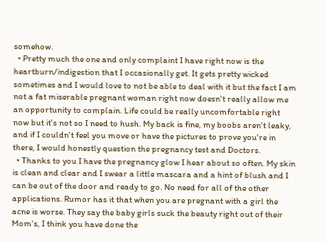somehow.
  • Pretty much the one and only complaint I have right now is the heartburn/indigestion that I occasionally get. It gets pretty wicked sometimes and I would love to not be able to deal with it but the fact I am not a fat miserable pregnant woman right now doesn't really allow me an opportunity to complain. Life could be really uncomfortable right now but it's not so I need to hush. My back is fine, my boobs aren't leaky, and if I couldn't feel you move or have the pictures to prove you're in there, I would honestly question the pregnancy test and Doctors.
  • Thanks to you I have the pregnancy glow I hear about so often. My skin is clean and clear and I swear a little mascara and a hint of blush and I can be out of the door and ready to go. No need for all of the other applications. Rumor has it that when you are pregnant with a girl the acne is worse. They say the baby girls suck the beauty right out of their Mom's, I think you have done the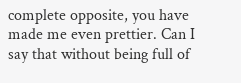complete opposite, you have made me even prettier. Can I say that without being full of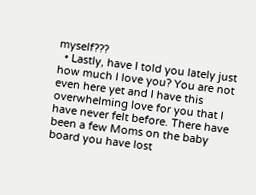myself???
  • Lastly, have I told you lately just how much I love you? You are not even here yet and I have this overwhelming love for you that I have never felt before. There have been a few Moms on the baby board you have lost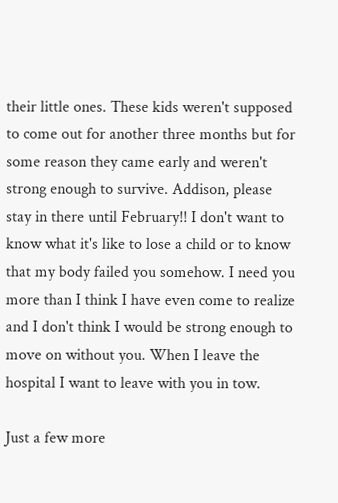their little ones. These kids weren't supposed to come out for another three months but for some reason they came early and weren't strong enough to survive. Addison, please stay in there until February!! I don't want to know what it's like to lose a child or to know that my body failed you somehow. I need you more than I think I have even come to realize and I don't think I would be strong enough to move on without you. When I leave the hospital I want to leave with you in tow.

Just a few more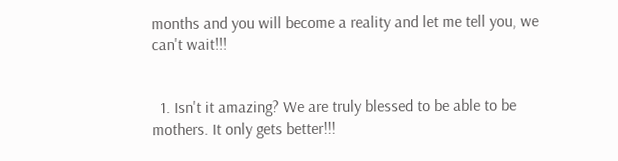months and you will become a reality and let me tell you, we can't wait!!!


  1. Isn't it amazing? We are truly blessed to be able to be mothers. It only gets better!!!